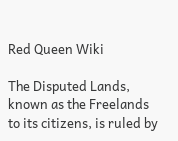Red Queen Wiki

The Disputed Lands, known as the Freelands to its citizens, is ruled by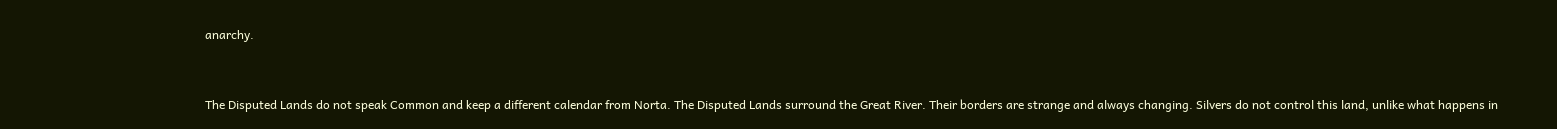anarchy.


The Disputed Lands do not speak Common and keep a different calendar from Norta. The Disputed Lands surround the Great River. Their borders are strange and always changing. Silvers do not control this land, unlike what happens in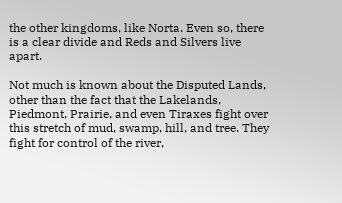the other kingdoms, like Norta. Even so, there is a clear divide and Reds and Silvers live apart.

Not much is known about the Disputed Lands, other than the fact that the Lakelands, Piedmont, Prairie, and even Tiraxes fight over this stretch of mud, swamp, hill, and tree. They fight for control of the river,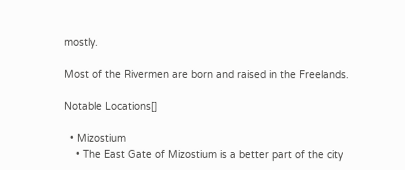mostly.

Most of the Rivermen are born and raised in the Freelands.

Notable Locations[]

  • Mizostium
    • The East Gate of Mizostium is a better part of the city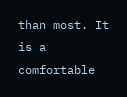than most. It is a comfortable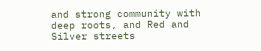and strong community with deep roots, and Red and Silver streets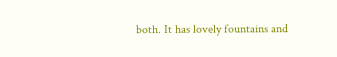both. It has lovely fountains and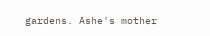gardens. Ashe's mother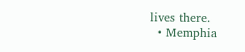lives there.
  • Memphia